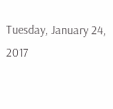Tuesday, January 24, 2017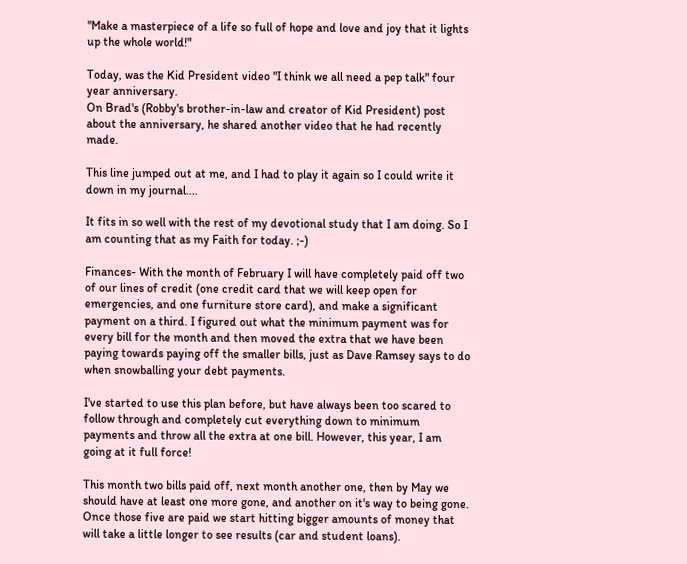"Make a masterpiece of a life so full of hope and love and joy that it lights up the whole world!"

Today, was the Kid President video "I think we all need a pep talk" four year anniversary.
On Brad's (Robby's brother-in-law and creator of Kid President) post about the anniversary, he shared another video that he had recently made.

This line jumped out at me, and I had to play it again so I could write it down in my journal....

It fits in so well with the rest of my devotional study that I am doing. So I am counting that as my Faith for today. ;-)

Finances- With the month of February I will have completely paid off two of our lines of credit (one credit card that we will keep open for emergencies, and one furniture store card), and make a significant payment on a third. I figured out what the minimum payment was for every bill for the month and then moved the extra that we have been paying towards paying off the smaller bills, just as Dave Ramsey says to do when snowballing your debt payments.

I've started to use this plan before, but have always been too scared to follow through and completely cut everything down to minimum payments and throw all the extra at one bill. However, this year, I am going at it full force!

This month two bills paid off, next month another one, then by May we should have at least one more gone, and another on it's way to being gone. Once those five are paid we start hitting bigger amounts of money that will take a little longer to see results (car and student loans).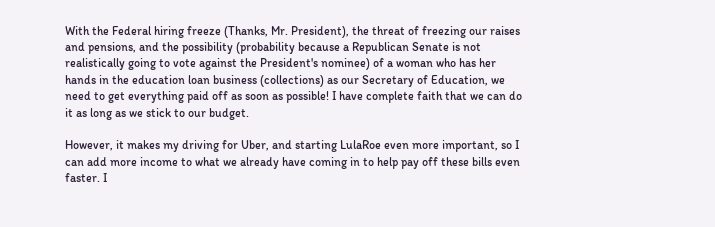With the Federal hiring freeze (Thanks, Mr. President), the threat of freezing our raises and pensions, and the possibility (probability because a Republican Senate is not realistically going to vote against the President's nominee) of a woman who has her hands in the education loan business (collections) as our Secretary of Education, we need to get everything paid off as soon as possible! I have complete faith that we can do it as long as we stick to our budget.

However, it makes my driving for Uber, and starting LulaRoe even more important, so I can add more income to what we already have coming in to help pay off these bills even faster. I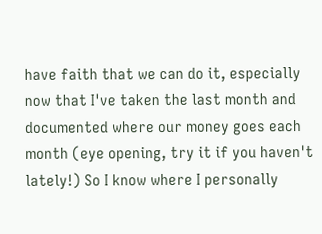have faith that we can do it, especially now that I've taken the last month and documented where our money goes each month (eye opening, try it if you haven't lately!) So I know where I personally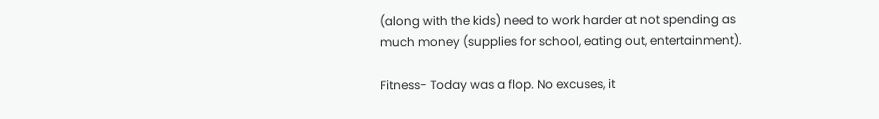(along with the kids) need to work harder at not spending as much money (supplies for school, eating out, entertainment).

Fitness- Today was a flop. No excuses, it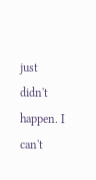just didn't happen. I can't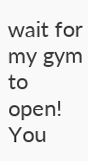wait for my gym to open! You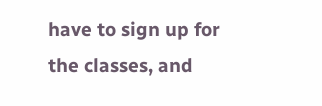have to sign up for the classes, and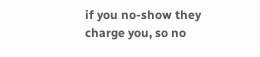if you no-show they charge you, so no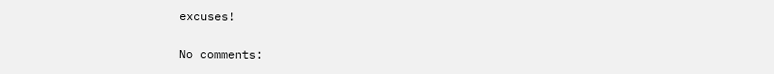excuses!

No comments: